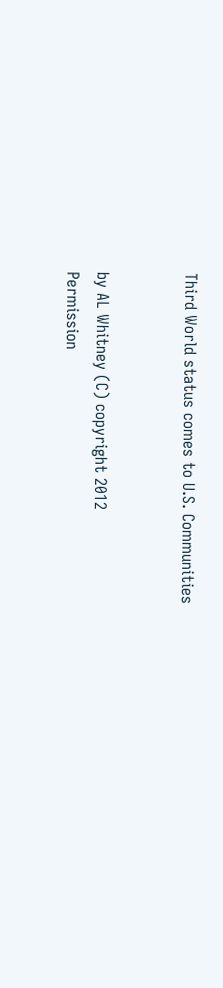Third World status comes to U.S. Communities


by AL Whitney (C) copyright 2012
Permission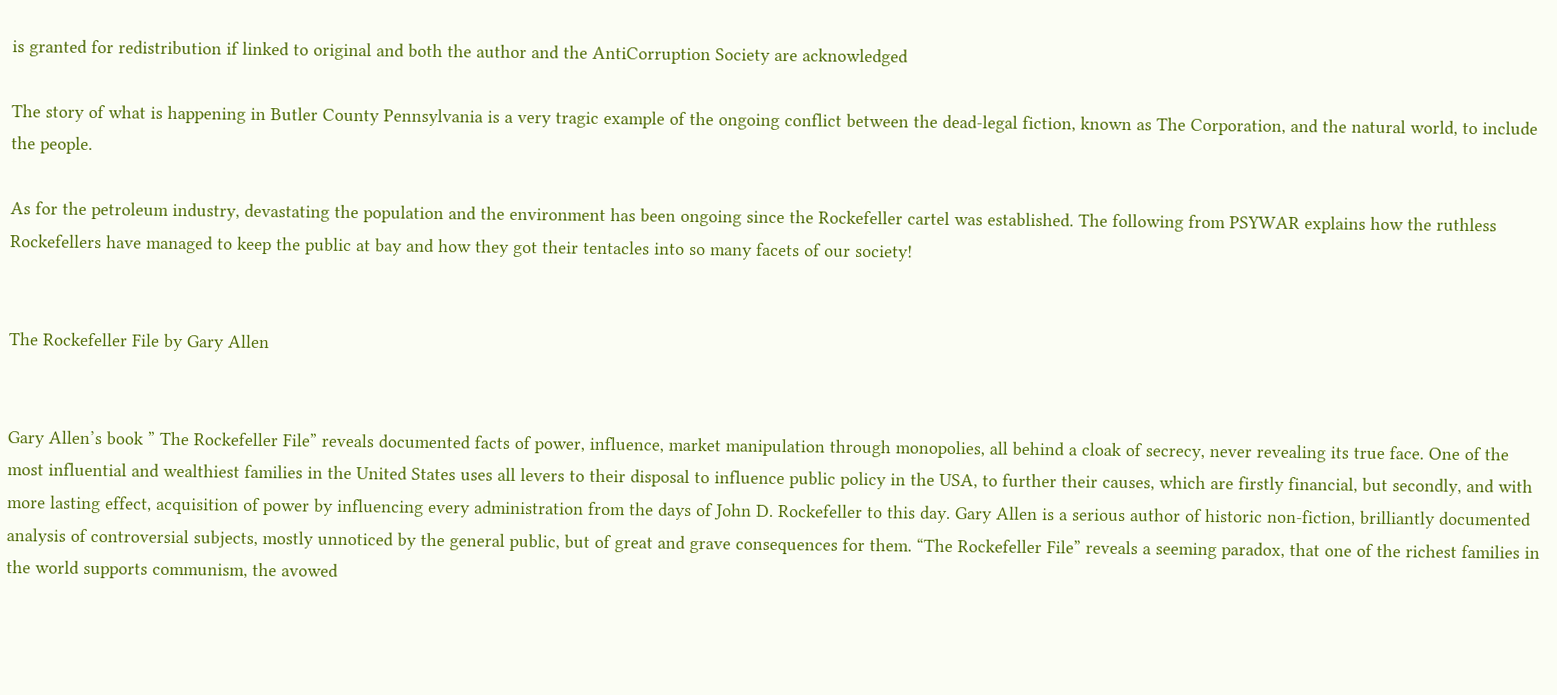is granted for redistribution if linked to original and both the author and the AntiCorruption Society are acknowledged

The story of what is happening in Butler County Pennsylvania is a very tragic example of the ongoing conflict between the dead-legal fiction, known as The Corporation, and the natural world, to include the people.

As for the petroleum industry, devastating the population and the environment has been ongoing since the Rockefeller cartel was established. The following from PSYWAR explains how the ruthless Rockefellers have managed to keep the public at bay and how they got their tentacles into so many facets of our society!


The Rockefeller File by Gary Allen


Gary Allen’s book ” The Rockefeller File” reveals documented facts of power, influence, market manipulation through monopolies, all behind a cloak of secrecy, never revealing its true face. One of the most influential and wealthiest families in the United States uses all levers to their disposal to influence public policy in the USA, to further their causes, which are firstly financial, but secondly, and with more lasting effect, acquisition of power by influencing every administration from the days of John D. Rockefeller to this day. Gary Allen is a serious author of historic non-fiction, brilliantly documented analysis of controversial subjects, mostly unnoticed by the general public, but of great and grave consequences for them. “The Rockefeller File” reveals a seeming paradox, that one of the richest families in the world supports communism, the avowed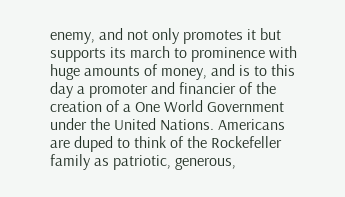enemy, and not only promotes it but supports its march to prominence with huge amounts of money, and is to this day a promoter and financier of the creation of a One World Government under the United Nations. Americans are duped to think of the Rockefeller family as patriotic, generous,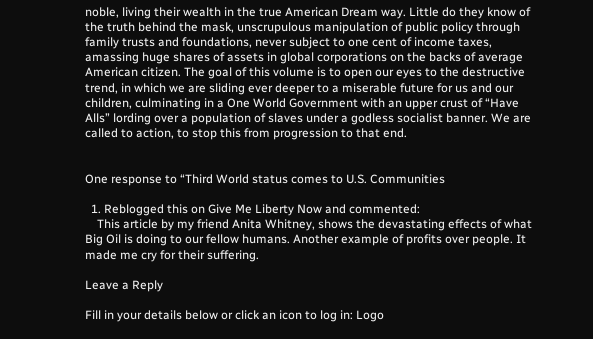noble, living their wealth in the true American Dream way. Little do they know of the truth behind the mask, unscrupulous manipulation of public policy through family trusts and foundations, never subject to one cent of income taxes, amassing huge shares of assets in global corporations on the backs of average American citizen. The goal of this volume is to open our eyes to the destructive trend, in which we are sliding ever deeper to a miserable future for us and our children, culminating in a One World Government with an upper crust of “Have Alls” lording over a population of slaves under a godless socialist banner. We are called to action, to stop this from progression to that end.


One response to “Third World status comes to U.S. Communities

  1. Reblogged this on Give Me Liberty Now and commented:
    This article by my friend Anita Whitney, shows the devastating effects of what Big Oil is doing to our fellow humans. Another example of profits over people. It made me cry for their suffering.

Leave a Reply

Fill in your details below or click an icon to log in: Logo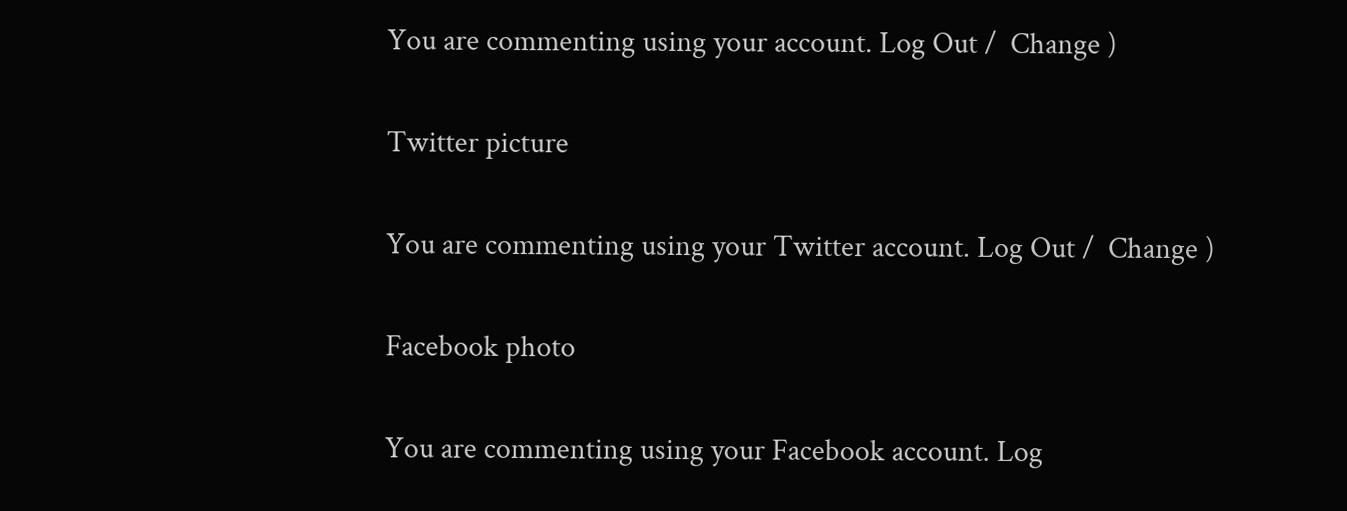You are commenting using your account. Log Out /  Change )

Twitter picture

You are commenting using your Twitter account. Log Out /  Change )

Facebook photo

You are commenting using your Facebook account. Log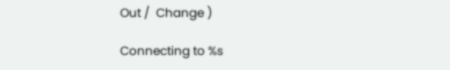Out /  Change )

Connecting to %s